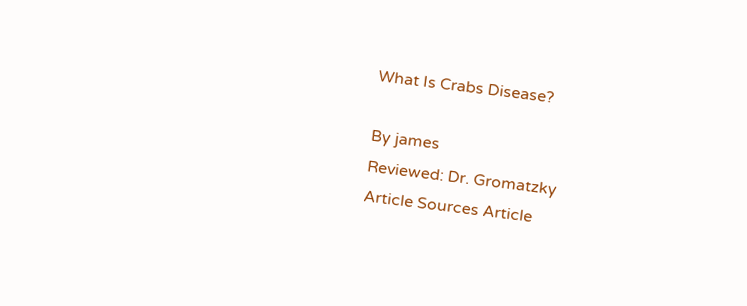What Is Crabs Disease?

By james
Reviewed: Dr. Gromatzky
Article Sources Article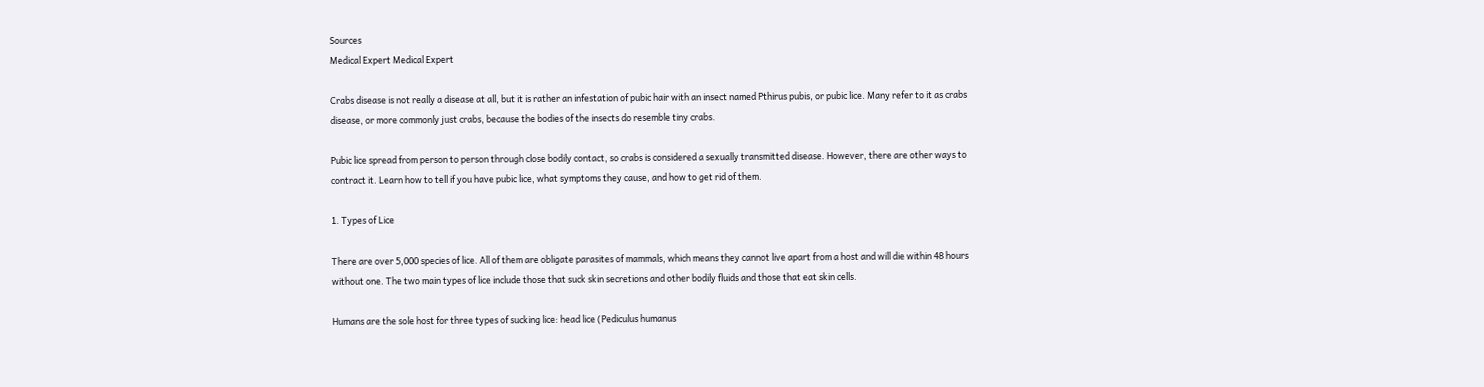Sources
Medical Expert Medical Expert

Crabs disease is not really a disease at all, but it is rather an infestation of pubic hair with an insect named Pthirus pubis, or pubic lice. Many refer to it as crabs disease, or more commonly just crabs, because the bodies of the insects do resemble tiny crabs.

Pubic lice spread from person to person through close bodily contact, so crabs is considered a sexually transmitted disease. However, there are other ways to contract it. Learn how to tell if you have pubic lice, what symptoms they cause, and how to get rid of them.

1. Types of Lice

There are over 5,000 species of lice. All of them are obligate parasites of mammals, which means they cannot live apart from a host and will die within 48 hours without one. The two main types of lice include those that suck skin secretions and other bodily fluids and those that eat skin cells.

Humans are the sole host for three types of sucking lice: head lice (Pediculus humanus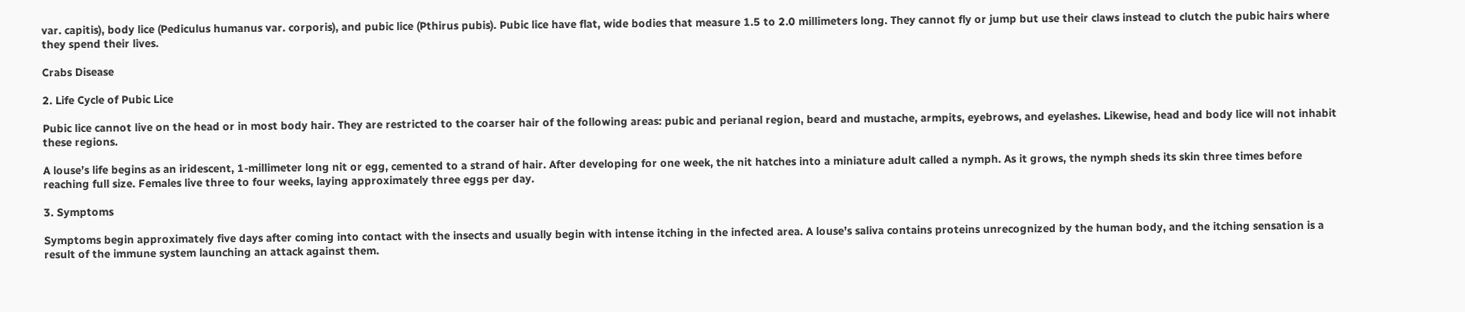var. capitis), body lice (Pediculus humanus var. corporis), and pubic lice (Pthirus pubis). Pubic lice have flat, wide bodies that measure 1.5 to 2.0 millimeters long. They cannot fly or jump but use their claws instead to clutch the pubic hairs where they spend their lives.

Crabs Disease

2. Life Cycle of Pubic Lice

Pubic lice cannot live on the head or in most body hair. They are restricted to the coarser hair of the following areas: pubic and perianal region, beard and mustache, armpits, eyebrows, and eyelashes. Likewise, head and body lice will not inhabit these regions.

A louse’s life begins as an iridescent, 1-millimeter long nit or egg, cemented to a strand of hair. After developing for one week, the nit hatches into a miniature adult called a nymph. As it grows, the nymph sheds its skin three times before reaching full size. Females live three to four weeks, laying approximately three eggs per day.

3. Symptoms

Symptoms begin approximately five days after coming into contact with the insects and usually begin with intense itching in the infected area. A louse’s saliva contains proteins unrecognized by the human body, and the itching sensation is a result of the immune system launching an attack against them.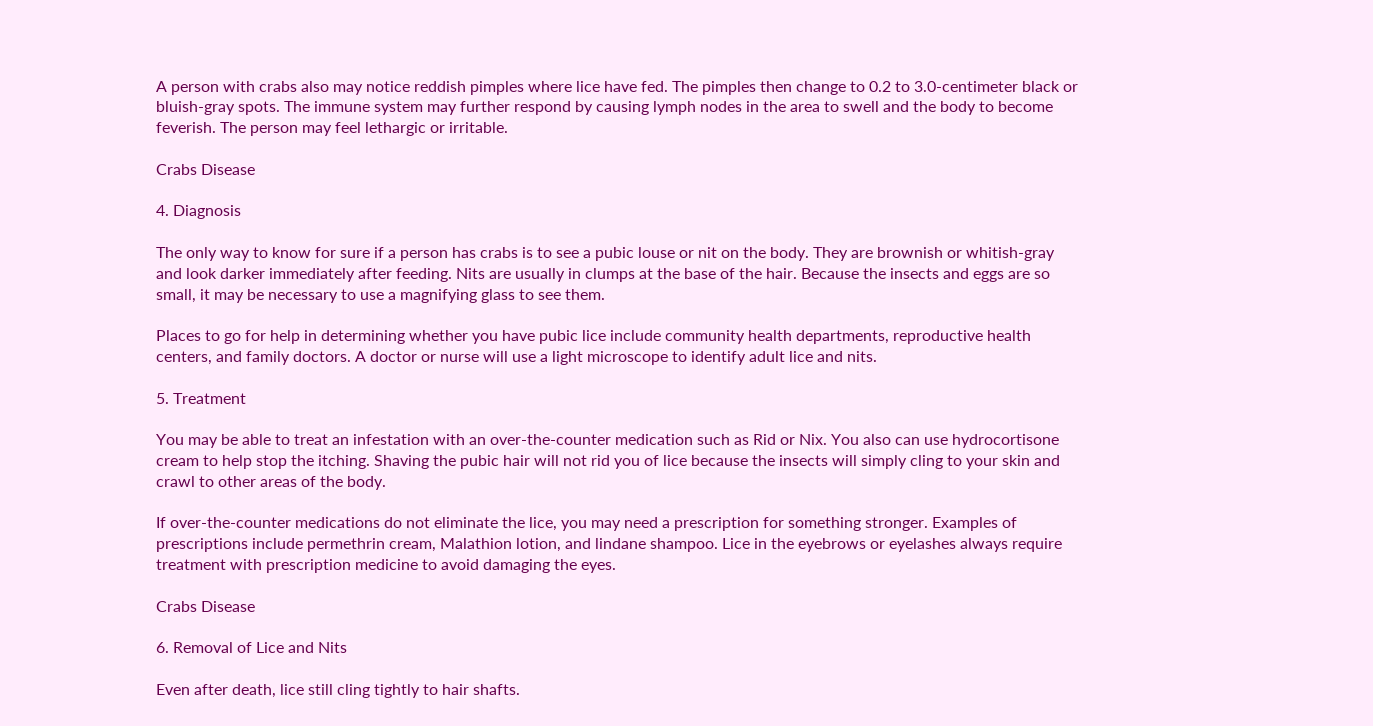A person with crabs also may notice reddish pimples where lice have fed. The pimples then change to 0.2 to 3.0-centimeter black or bluish-gray spots. The immune system may further respond by causing lymph nodes in the area to swell and the body to become feverish. The person may feel lethargic or irritable.

Crabs Disease

4. Diagnosis

The only way to know for sure if a person has crabs is to see a pubic louse or nit on the body. They are brownish or whitish-gray and look darker immediately after feeding. Nits are usually in clumps at the base of the hair. Because the insects and eggs are so small, it may be necessary to use a magnifying glass to see them.

Places to go for help in determining whether you have pubic lice include community health departments, reproductive health centers, and family doctors. A doctor or nurse will use a light microscope to identify adult lice and nits.

5. Treatment

You may be able to treat an infestation with an over-the-counter medication such as Rid or Nix. You also can use hydrocortisone cream to help stop the itching. Shaving the pubic hair will not rid you of lice because the insects will simply cling to your skin and crawl to other areas of the body.

If over-the-counter medications do not eliminate the lice, you may need a prescription for something stronger. Examples of prescriptions include permethrin cream, Malathion lotion, and lindane shampoo. Lice in the eyebrows or eyelashes always require treatment with prescription medicine to avoid damaging the eyes.

Crabs Disease

6. Removal of Lice and Nits

Even after death, lice still cling tightly to hair shafts.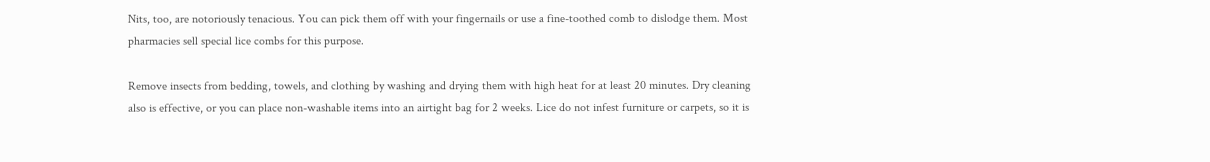Nits, too, are notoriously tenacious. You can pick them off with your fingernails or use a fine-toothed comb to dislodge them. Most pharmacies sell special lice combs for this purpose.

Remove insects from bedding, towels, and clothing by washing and drying them with high heat for at least 20 minutes. Dry cleaning also is effective, or you can place non-washable items into an airtight bag for 2 weeks. Lice do not infest furniture or carpets, so it is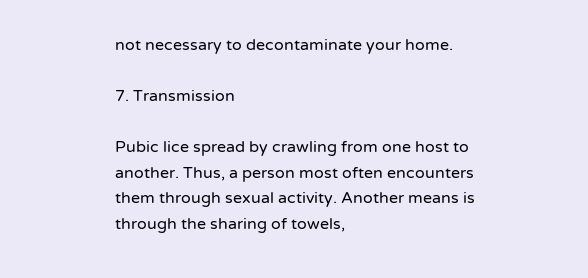not necessary to decontaminate your home.

7. Transmission

Pubic lice spread by crawling from one host to another. Thus, a person most often encounters them through sexual activity. Another means is through the sharing of towels,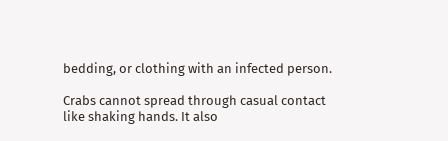bedding, or clothing with an infected person.

Crabs cannot spread through casual contact like shaking hands. It also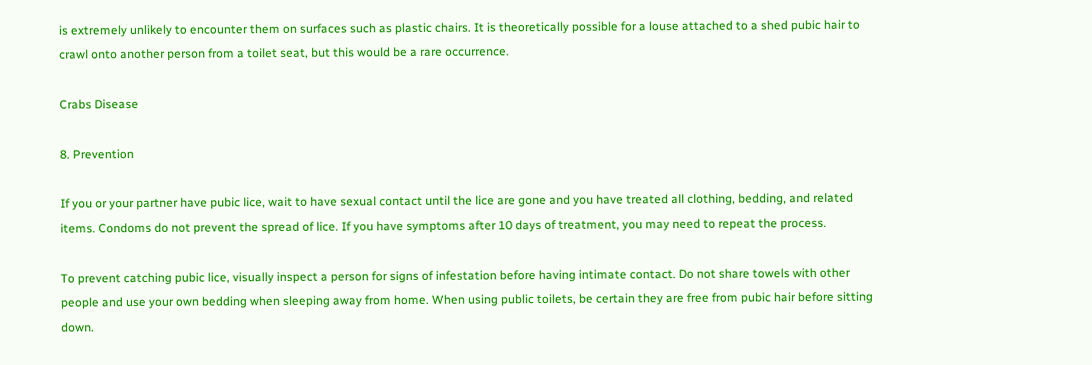is extremely unlikely to encounter them on surfaces such as plastic chairs. It is theoretically possible for a louse attached to a shed pubic hair to crawl onto another person from a toilet seat, but this would be a rare occurrence.

Crabs Disease

8. Prevention

If you or your partner have pubic lice, wait to have sexual contact until the lice are gone and you have treated all clothing, bedding, and related items. Condoms do not prevent the spread of lice. If you have symptoms after 10 days of treatment, you may need to repeat the process.

To prevent catching pubic lice, visually inspect a person for signs of infestation before having intimate contact. Do not share towels with other people and use your own bedding when sleeping away from home. When using public toilets, be certain they are free from pubic hair before sitting down.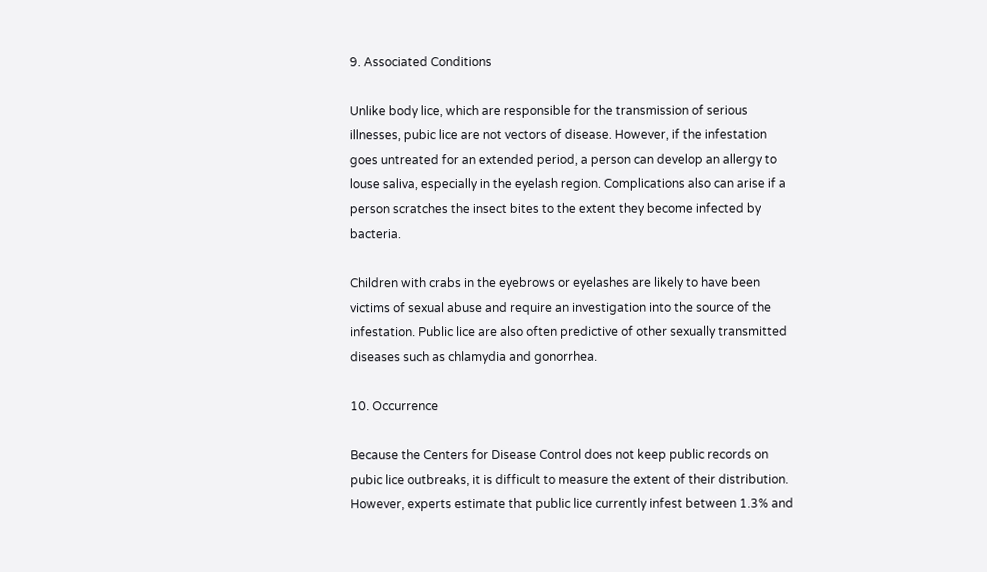9. Associated Conditions

Unlike body lice, which are responsible for the transmission of serious illnesses, pubic lice are not vectors of disease. However, if the infestation goes untreated for an extended period, a person can develop an allergy to louse saliva, especially in the eyelash region. Complications also can arise if a person scratches the insect bites to the extent they become infected by bacteria.

Children with crabs in the eyebrows or eyelashes are likely to have been victims of sexual abuse and require an investigation into the source of the infestation. Public lice are also often predictive of other sexually transmitted diseases such as chlamydia and gonorrhea.

10. Occurrence

Because the Centers for Disease Control does not keep public records on pubic lice outbreaks, it is difficult to measure the extent of their distribution. However, experts estimate that public lice currently infest between 1.3% and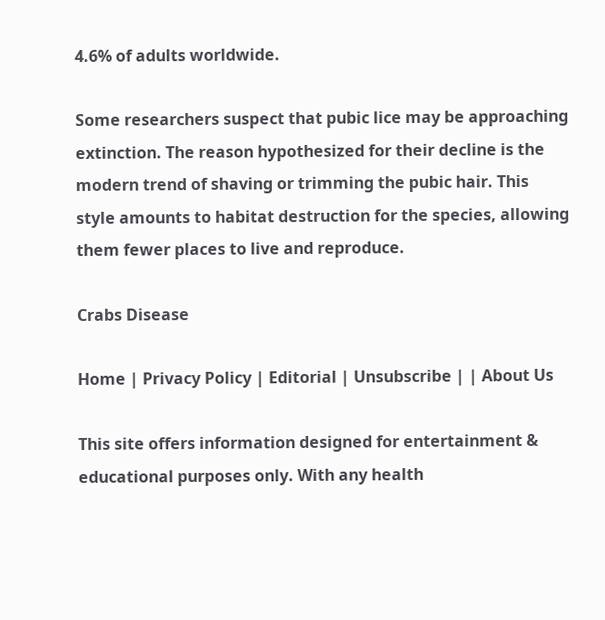4.6% of adults worldwide.

Some researchers suspect that pubic lice may be approaching extinction. The reason hypothesized for their decline is the modern trend of shaving or trimming the pubic hair. This style amounts to habitat destruction for the species, allowing them fewer places to live and reproduce.

Crabs Disease

Home | Privacy Policy | Editorial | Unsubscribe | | About Us

This site offers information designed for entertainment & educational purposes only. With any health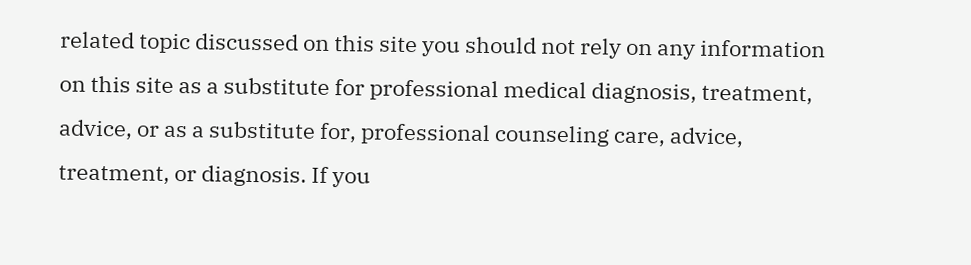related topic discussed on this site you should not rely on any information on this site as a substitute for professional medical diagnosis, treatment, advice, or as a substitute for, professional counseling care, advice, treatment, or diagnosis. If you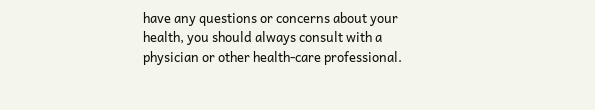have any questions or concerns about your health, you should always consult with a physician or other health-care professional.